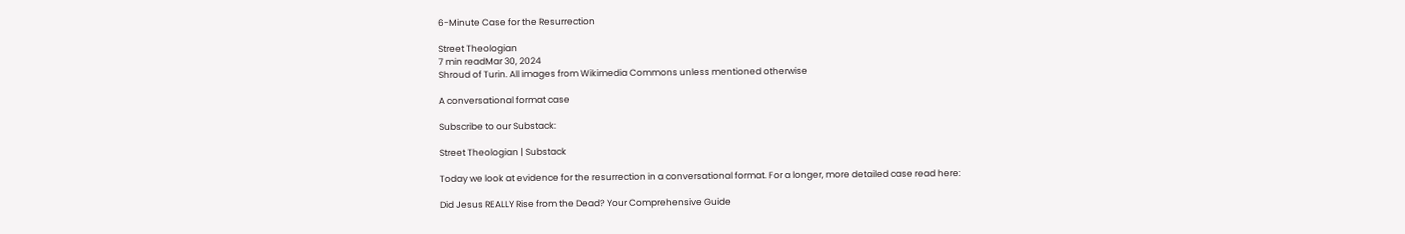6-Minute Case for the Resurrection

Street Theologian
7 min readMar 30, 2024
Shroud of Turin. All images from Wikimedia Commons unless mentioned otherwise

A conversational format case

Subscribe to our Substack:

Street Theologian | Substack

Today we look at evidence for the resurrection in a conversational format. For a longer, more detailed case read here:

Did Jesus REALLY Rise from the Dead? Your Comprehensive Guide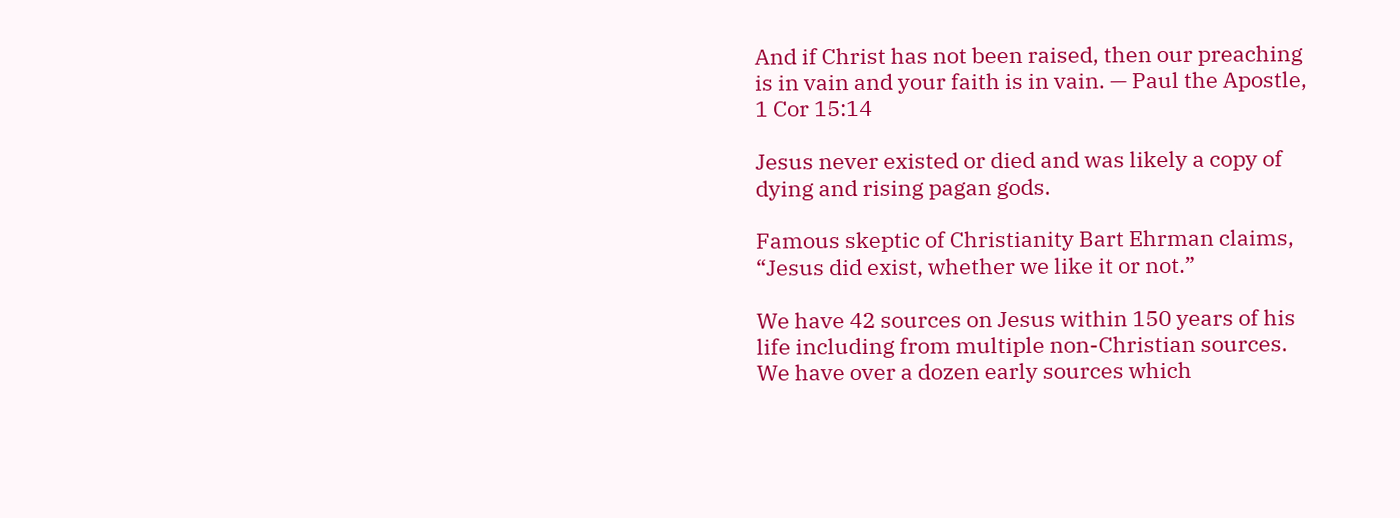And if Christ has not been raised, then our preaching is in vain and your faith is in vain. — Paul the Apostle, 1 Cor 15:14

Jesus never existed or died and was likely a copy of dying and rising pagan gods.

Famous skeptic of Christianity Bart Ehrman claims, “Jesus did exist, whether we like it or not.”

We have 42 sources on Jesus within 150 years of his life including from multiple non-Christian sources. We have over a dozen early sources which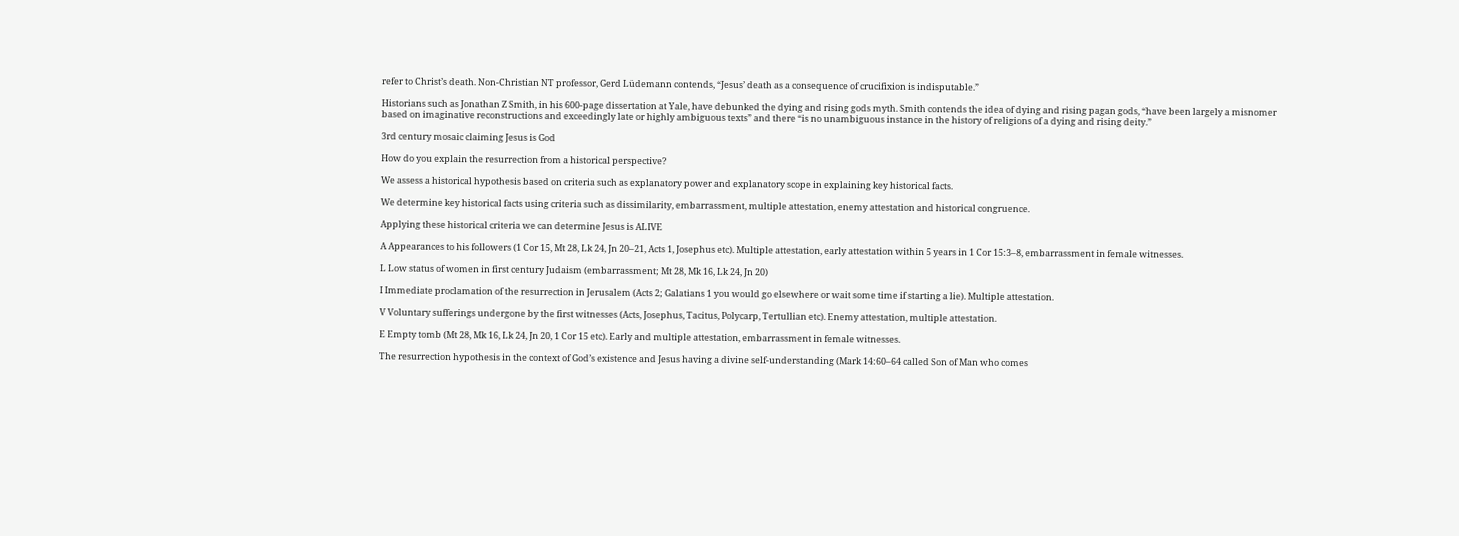refer to Christ’s death. Non-Christian NT professor, Gerd Lüdemann contends, “Jesus’ death as a consequence of crucifixion is indisputable.”

Historians such as Jonathan Z Smith, in his 600-page dissertation at Yale, have debunked the dying and rising gods myth. Smith contends the idea of dying and rising pagan gods, “have been largely a misnomer based on imaginative reconstructions and exceedingly late or highly ambiguous texts” and there “is no unambiguous instance in the history of religions of a dying and rising deity.”

3rd century mosaic claiming Jesus is God

How do you explain the resurrection from a historical perspective?

We assess a historical hypothesis based on criteria such as explanatory power and explanatory scope in explaining key historical facts.

We determine key historical facts using criteria such as dissimilarity, embarrassment, multiple attestation, enemy attestation and historical congruence.

Applying these historical criteria we can determine Jesus is ALIVE

A Appearances to his followers (1 Cor 15, Mt 28, Lk 24, Jn 20–21, Acts 1, Josephus etc). Multiple attestation, early attestation within 5 years in 1 Cor 15:3–8, embarrassment in female witnesses.

L Low status of women in first century Judaism (embarrassment; Mt 28, Mk 16, Lk 24, Jn 20)

I Immediate proclamation of the resurrection in Jerusalem (Acts 2; Galatians 1 you would go elsewhere or wait some time if starting a lie). Multiple attestation.

V Voluntary sufferings undergone by the first witnesses (Acts, Josephus, Tacitus, Polycarp, Tertullian etc). Enemy attestation, multiple attestation.

E Empty tomb (Mt 28, Mk 16, Lk 24, Jn 20, 1 Cor 15 etc). Early and multiple attestation, embarrassment in female witnesses.

The resurrection hypothesis in the context of God’s existence and Jesus having a divine self-understanding (Mark 14:60–64 called Son of Man who comes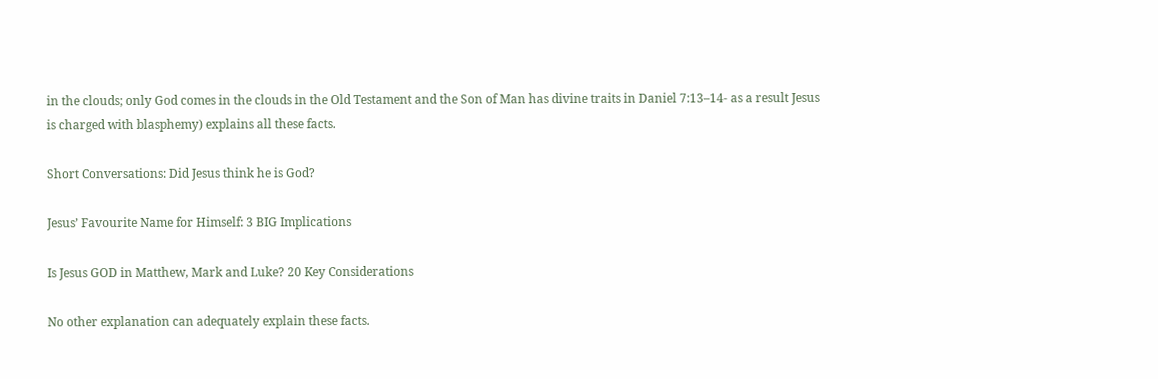in the clouds; only God comes in the clouds in the Old Testament and the Son of Man has divine traits in Daniel 7:13–14- as a result Jesus is charged with blasphemy) explains all these facts.

Short Conversations: Did Jesus think he is God?

Jesus’ Favourite Name for Himself: 3 BIG Implications

Is Jesus GOD in Matthew, Mark and Luke? 20 Key Considerations

No other explanation can adequately explain these facts.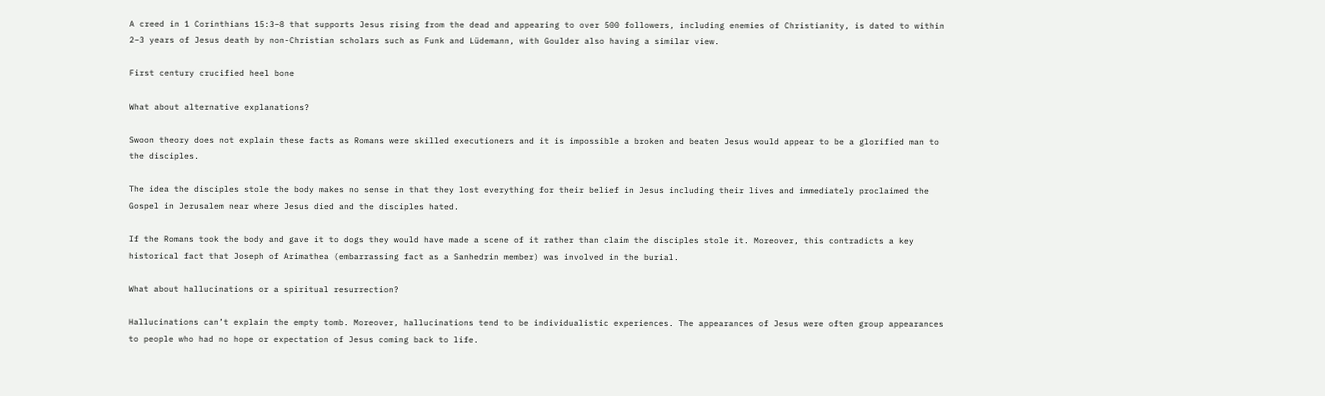A creed in 1 Corinthians 15:3–8 that supports Jesus rising from the dead and appearing to over 500 followers, including enemies of Christianity, is dated to within 2–3 years of Jesus death by non-Christian scholars such as Funk and Lüdemann, with Goulder also having a similar view.

First century crucified heel bone

What about alternative explanations?

Swoon theory does not explain these facts as Romans were skilled executioners and it is impossible a broken and beaten Jesus would appear to be a glorified man to the disciples.

The idea the disciples stole the body makes no sense in that they lost everything for their belief in Jesus including their lives and immediately proclaimed the Gospel in Jerusalem near where Jesus died and the disciples hated.

If the Romans took the body and gave it to dogs they would have made a scene of it rather than claim the disciples stole it. Moreover, this contradicts a key historical fact that Joseph of Arimathea (embarrassing fact as a Sanhedrin member) was involved in the burial.

What about hallucinations or a spiritual resurrection?

Hallucinations can’t explain the empty tomb. Moreover, hallucinations tend to be individualistic experiences. The appearances of Jesus were often group appearances to people who had no hope or expectation of Jesus coming back to life.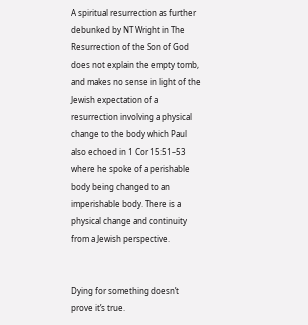A spiritual resurrection as further debunked by NT Wright in The Resurrection of the Son of God does not explain the empty tomb, and makes no sense in light of the Jewish expectation of a resurrection involving a physical change to the body which Paul also echoed in 1 Cor 15:51–53 where he spoke of a perishable body being changed to an imperishable body. There is a physical change and continuity from a Jewish perspective.


Dying for something doesn’t prove it’s true.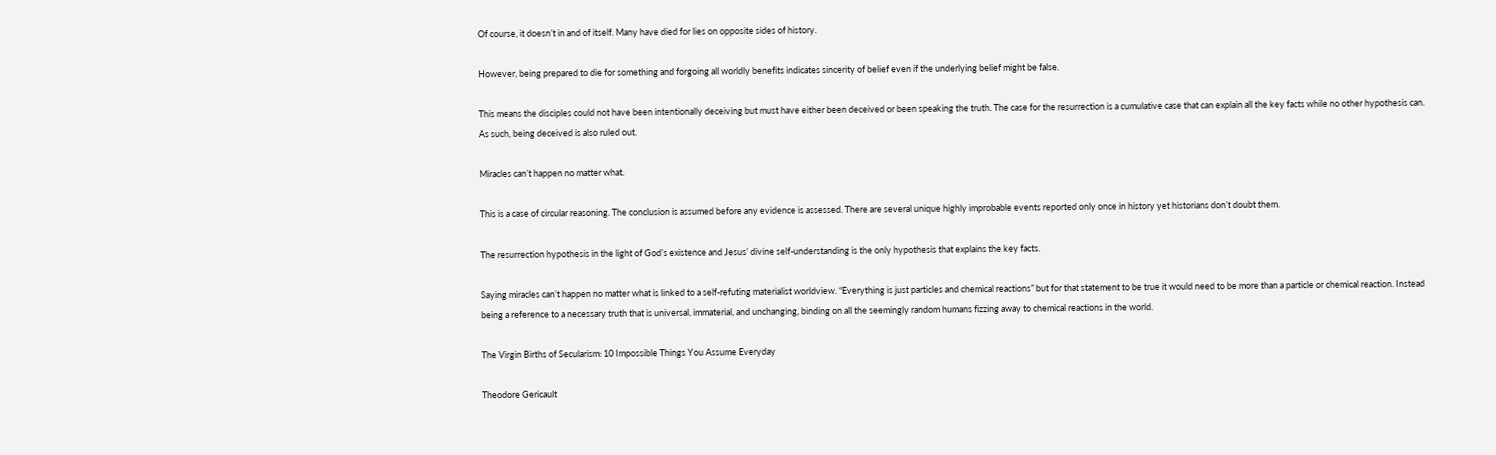Of course, it doesn’t in and of itself. Many have died for lies on opposite sides of history.

However, being prepared to die for something and forgoing all worldly benefits indicates sincerity of belief even if the underlying belief might be false.

This means the disciples could not have been intentionally deceiving but must have either been deceived or been speaking the truth. The case for the resurrection is a cumulative case that can explain all the key facts while no other hypothesis can. As such, being deceived is also ruled out.

Miracles can’t happen no matter what.

This is a case of circular reasoning. The conclusion is assumed before any evidence is assessed. There are several unique highly improbable events reported only once in history yet historians don’t doubt them.

The resurrection hypothesis in the light of God’s existence and Jesus’ divine self-understanding is the only hypothesis that explains the key facts.

Saying miracles can’t happen no matter what is linked to a self-refuting materialist worldview. “Everything is just particles and chemical reactions” but for that statement to be true it would need to be more than a particle or chemical reaction. Instead being a reference to a necessary truth that is universal, immaterial, and unchanging, binding on all the seemingly random humans fizzing away to chemical reactions in the world.

The Virgin Births of Secularism: 10 Impossible Things You Assume Everyday

Theodore Gericault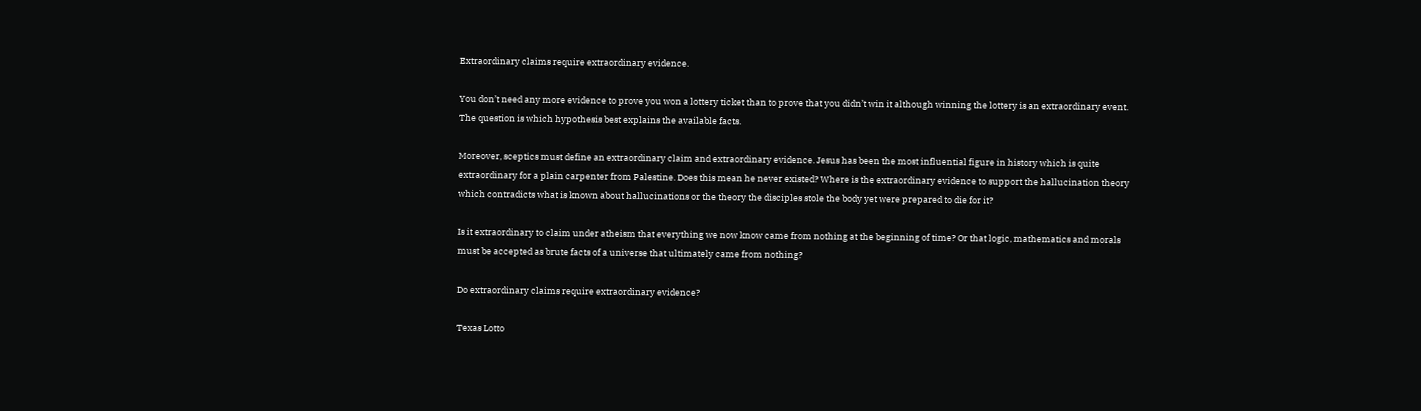Extraordinary claims require extraordinary evidence.

You don’t need any more evidence to prove you won a lottery ticket than to prove that you didn’t win it although winning the lottery is an extraordinary event. The question is which hypothesis best explains the available facts.

Moreover, sceptics must define an extraordinary claim and extraordinary evidence. Jesus has been the most influential figure in history which is quite extraordinary for a plain carpenter from Palestine. Does this mean he never existed? Where is the extraordinary evidence to support the hallucination theory which contradicts what is known about hallucinations or the theory the disciples stole the body yet were prepared to die for it?

Is it extraordinary to claim under atheism that everything we now know came from nothing at the beginning of time? Or that logic, mathematics and morals must be accepted as brute facts of a universe that ultimately came from nothing?

Do extraordinary claims require extraordinary evidence?

Texas Lotto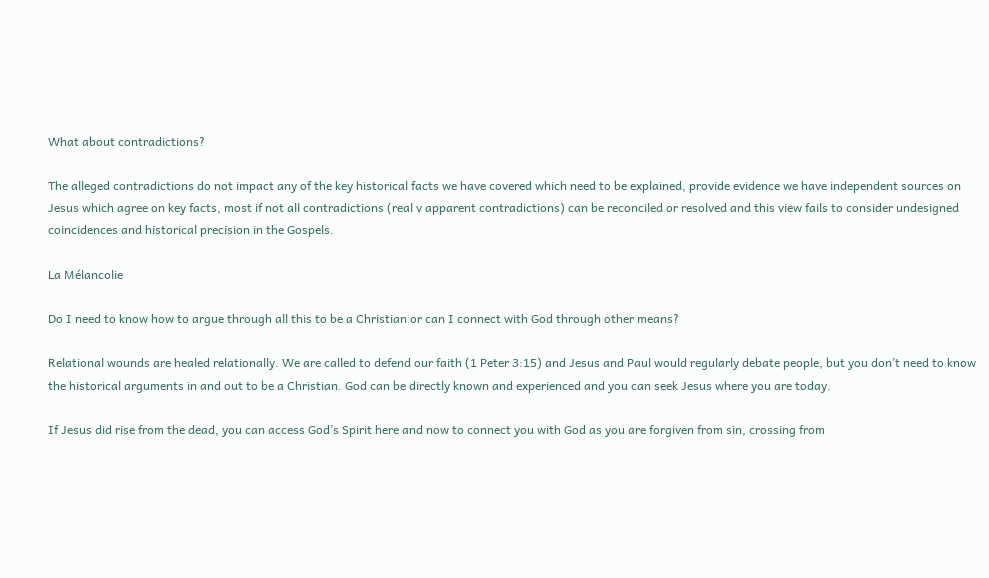What about contradictions?

The alleged contradictions do not impact any of the key historical facts we have covered which need to be explained, provide evidence we have independent sources on Jesus which agree on key facts, most if not all contradictions (real v apparent contradictions) can be reconciled or resolved and this view fails to consider undesigned coincidences and historical precision in the Gospels.

La Mélancolie

Do I need to know how to argue through all this to be a Christian or can I connect with God through other means?

Relational wounds are healed relationally. We are called to defend our faith (1 Peter 3:15) and Jesus and Paul would regularly debate people, but you don’t need to know the historical arguments in and out to be a Christian. God can be directly known and experienced and you can seek Jesus where you are today.

If Jesus did rise from the dead, you can access God’s Spirit here and now to connect you with God as you are forgiven from sin, crossing from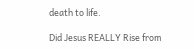death to life.

Did Jesus REALLY Rise from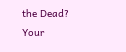the Dead? Your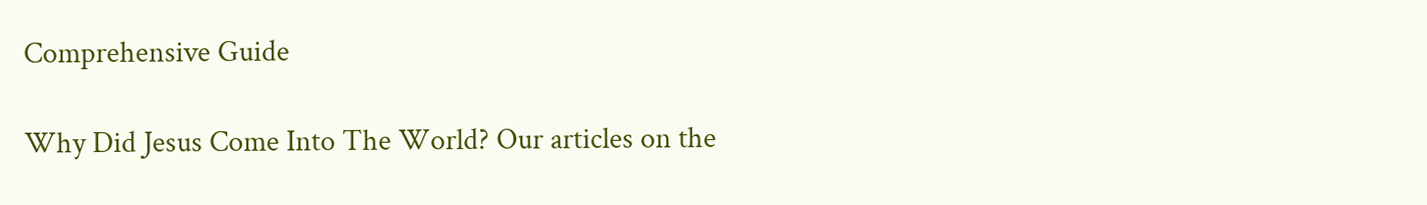Comprehensive Guide

Why Did Jesus Come Into The World? Our articles on the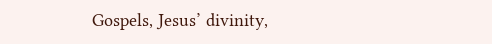Gospels, Jesus’ divinity,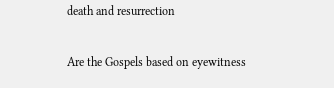death and resurrection

Are the Gospels based on eyewitness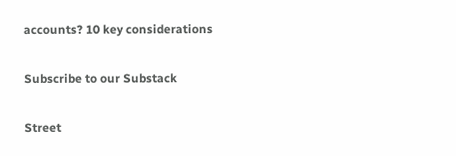accounts? 10 key considerations

Subscribe to our Substack

Street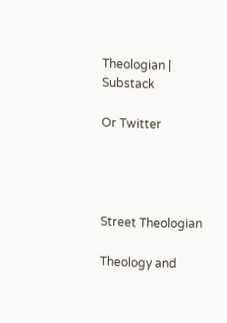Theologian | Substack

Or Twitter




Street Theologian

Theology and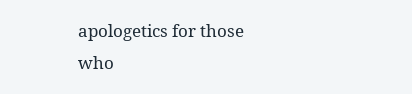apologetics for those who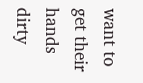want to get their hands dirty